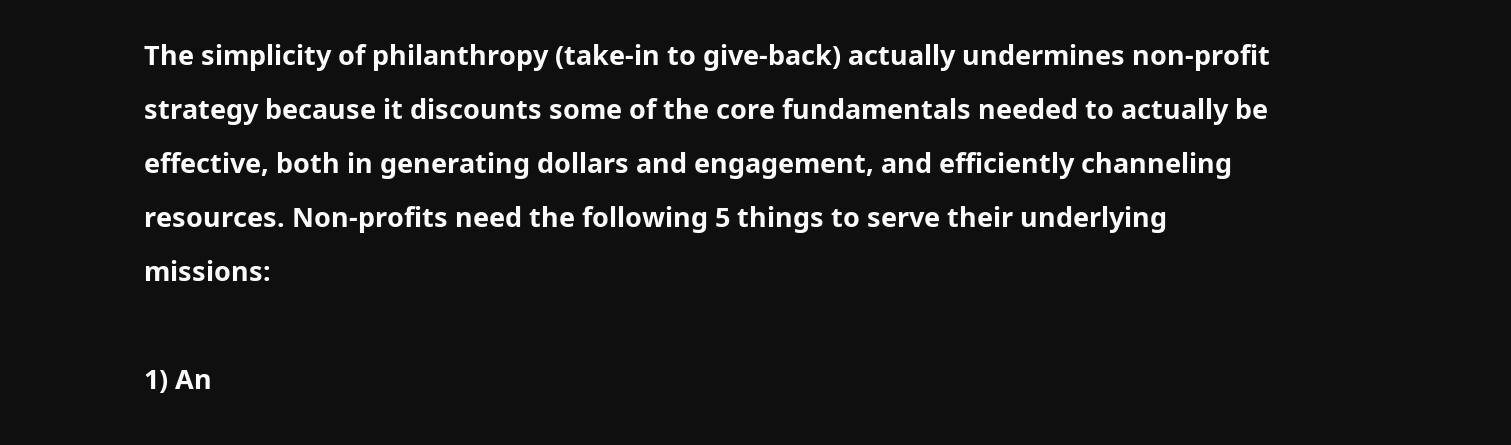The simplicity of philanthropy (take-in to give-back) actually undermines non-profit strategy because it discounts some of the core fundamentals needed to actually be effective, both in generating dollars and engagement, and efficiently channeling resources. Non-profits need the following 5 things to serve their underlying missions:

1) An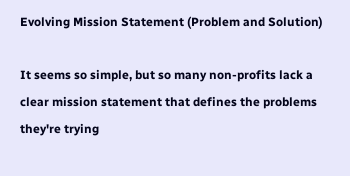Evolving Mission Statement (Problem and Solution)

It seems so simple, but so many non-profits lack a clear mission statement that defines the problems they're trying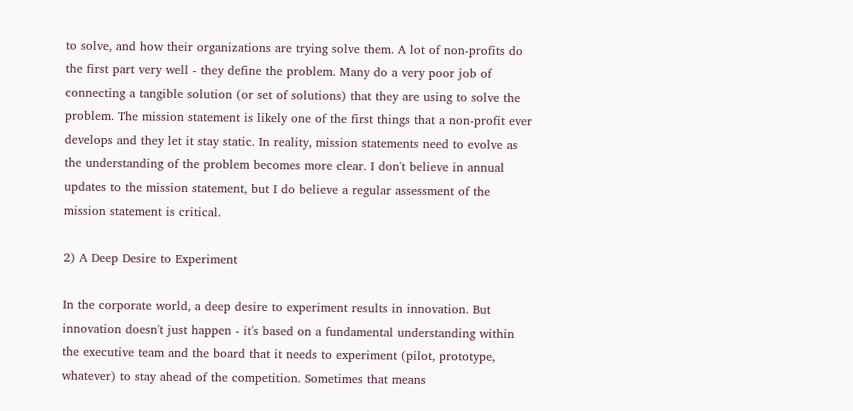to solve, and how their organizations are trying solve them. A lot of non-profits do the first part very well - they define the problem. Many do a very poor job of connecting a tangible solution (or set of solutions) that they are using to solve the problem. The mission statement is likely one of the first things that a non-profit ever develops and they let it stay static. In reality, mission statements need to evolve as the understanding of the problem becomes more clear. I don't believe in annual updates to the mission statement, but I do believe a regular assessment of the mission statement is critical.

2) A Deep Desire to Experiment

In the corporate world, a deep desire to experiment results in innovation. But innovation doesn't just happen - it's based on a fundamental understanding within the executive team and the board that it needs to experiment (pilot, prototype, whatever) to stay ahead of the competition. Sometimes that means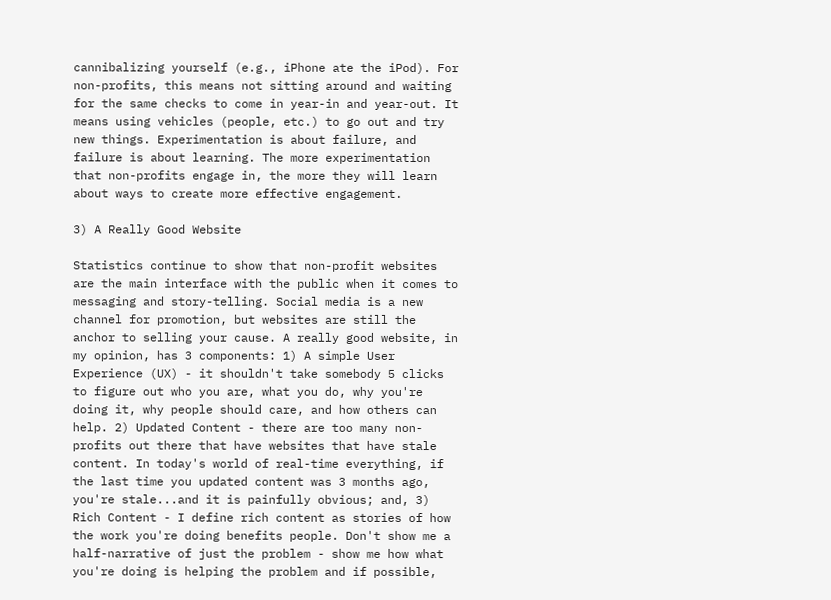cannibalizing yourself (e.g., iPhone ate the iPod). For non-profits, this means not sitting around and waiting for the same checks to come in year-in and year-out. It means using vehicles (people, etc.) to go out and try new things. Experimentation is about failure, and failure is about learning. The more experimentation that non-profits engage in, the more they will learn about ways to create more effective engagement.

3) A Really Good Website

Statistics continue to show that non-profit websites are the main interface with the public when it comes to messaging and story-telling. Social media is a new channel for promotion, but websites are still the anchor to selling your cause. A really good website, in my opinion, has 3 components: 1) A simple User Experience (UX) - it shouldn't take somebody 5 clicks to figure out who you are, what you do, why you're doing it, why people should care, and how others can help. 2) Updated Content - there are too many non-profits out there that have websites that have stale content. In today's world of real-time everything, if the last time you updated content was 3 months ago, you're stale...and it is painfully obvious; and, 3) Rich Content - I define rich content as stories of how the work you're doing benefits people. Don't show me a half-narrative of just the problem - show me how what you're doing is helping the problem and if possible,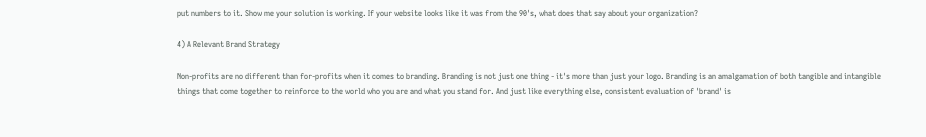put numbers to it. Show me your solution is working. If your website looks like it was from the 90's, what does that say about your organization?

4) A Relevant Brand Strategy

Non-profits are no different than for-profits when it comes to branding. Branding is not just one thing - it's more than just your logo. Branding is an amalgamation of both tangible and intangible things that come together to reinforce to the world who you are and what you stand for. And just like everything else, consistent evaluation of 'brand' is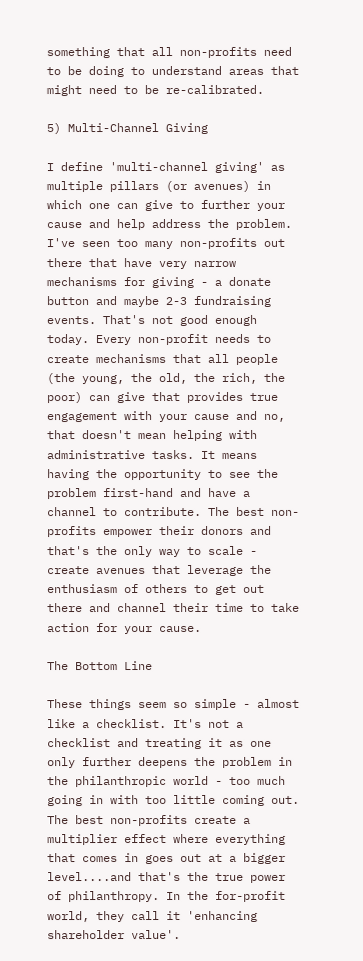something that all non-profits need to be doing to understand areas that might need to be re-calibrated.

5) Multi-Channel Giving

I define 'multi-channel giving' as multiple pillars (or avenues) in which one can give to further your cause and help address the problem. I've seen too many non-profits out there that have very narrow mechanisms for giving - a donate button and maybe 2-3 fundraising events. That's not good enough today. Every non-profit needs to create mechanisms that all people (the young, the old, the rich, the poor) can give that provides true engagement with your cause and no, that doesn't mean helping with administrative tasks. It means having the opportunity to see the problem first-hand and have a channel to contribute. The best non-profits empower their donors and that's the only way to scale - create avenues that leverage the enthusiasm of others to get out there and channel their time to take action for your cause.

The Bottom Line

These things seem so simple - almost like a checklist. It's not a checklist and treating it as one only further deepens the problem in the philanthropic world - too much going in with too little coming out. The best non-profits create a multiplier effect where everything that comes in goes out at a bigger level....and that's the true power of philanthropy. In the for-profit world, they call it 'enhancing shareholder value'.